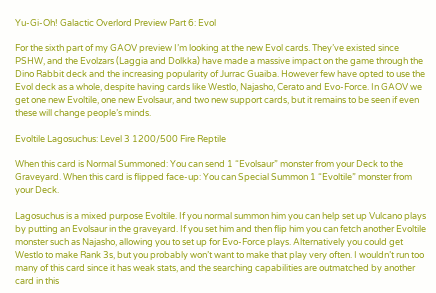Yu-Gi-Oh! Galactic Overlord Preview Part 6: Evol

For the sixth part of my GAOV preview I’m looking at the new Evol cards. They’ve existed since PSHW, and the Evolzars (Laggia and Dolkka) have made a massive impact on the game through the Dino Rabbit deck and the increasing popularity of Jurrac Guaiba. However few have opted to use the Evol deck as a whole, despite having cards like Westlo, Najasho, Cerato and Evo-Force. In GAOV we get one new Evoltile, one new Evolsaur, and two new support cards, but it remains to be seen if even these will change people’s minds.

Evoltile Lagosuchus: Level 3 1200/500 Fire Reptile

When this card is Normal Summoned: You can send 1 “Evolsaur” monster from your Deck to the Graveyard. When this card is flipped face-up: You can Special Summon 1 “Evoltile” monster from your Deck.

Lagosuchus is a mixed purpose Evoltile. If you normal summon him you can help set up Vulcano plays by putting an Evolsaur in the graveyard. If you set him and then flip him you can fetch another Evoltile monster such as Najasho, allowing you to set up for Evo-Force plays. Alternatively you could get Westlo to make Rank 3s, but you probably won’t want to make that play very often. I wouldn’t run too many of this card since it has weak stats, and the searching capabilities are outmatched by another card in this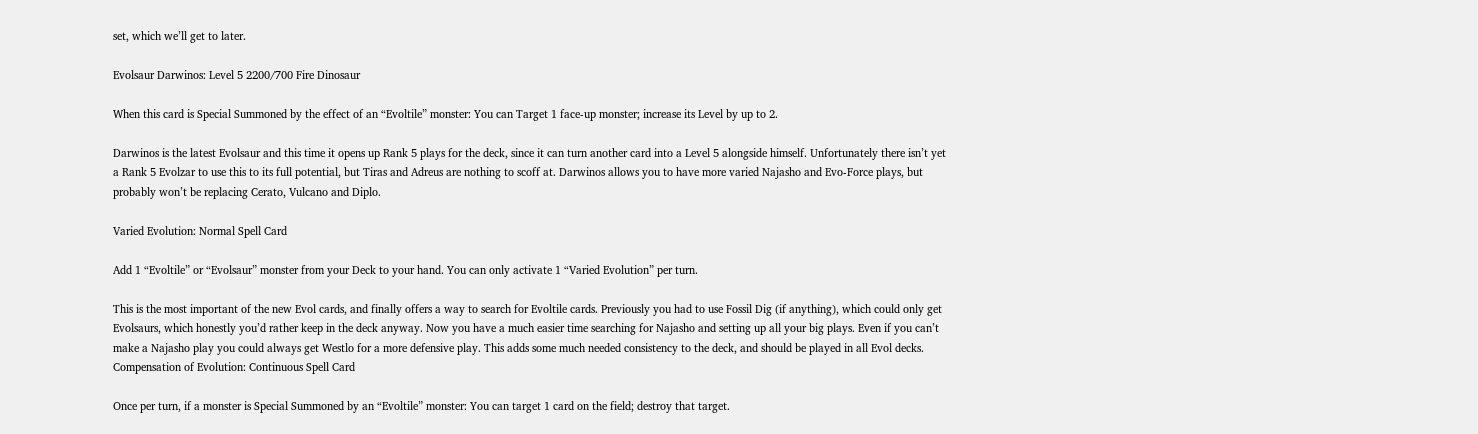set, which we’ll get to later.

Evolsaur Darwinos: Level 5 2200/700 Fire Dinosaur

When this card is Special Summoned by the effect of an “Evoltile” monster: You can Target 1 face-up monster; increase its Level by up to 2.

Darwinos is the latest Evolsaur and this time it opens up Rank 5 plays for the deck, since it can turn another card into a Level 5 alongside himself. Unfortunately there isn’t yet a Rank 5 Evolzar to use this to its full potential, but Tiras and Adreus are nothing to scoff at. Darwinos allows you to have more varied Najasho and Evo-Force plays, but probably won’t be replacing Cerato, Vulcano and Diplo.

Varied Evolution: Normal Spell Card

Add 1 “Evoltile” or “Evolsaur” monster from your Deck to your hand. You can only activate 1 “Varied Evolution” per turn.

This is the most important of the new Evol cards, and finally offers a way to search for Evoltile cards. Previously you had to use Fossil Dig (if anything), which could only get Evolsaurs, which honestly you’d rather keep in the deck anyway. Now you have a much easier time searching for Najasho and setting up all your big plays. Even if you can’t make a Najasho play you could always get Westlo for a more defensive play. This adds some much needed consistency to the deck, and should be played in all Evol decks.
Compensation of Evolution: Continuous Spell Card

Once per turn, if a monster is Special Summoned by an “Evoltile” monster: You can target 1 card on the field; destroy that target.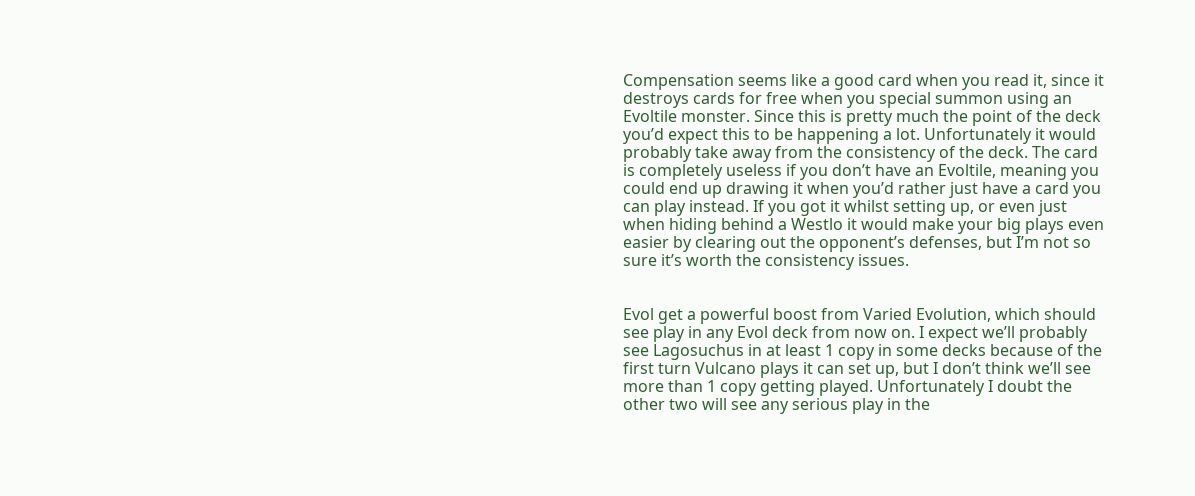Compensation seems like a good card when you read it, since it destroys cards for free when you special summon using an Evoltile monster. Since this is pretty much the point of the deck you’d expect this to be happening a lot. Unfortunately it would probably take away from the consistency of the deck. The card is completely useless if you don’t have an Evoltile, meaning you could end up drawing it when you’d rather just have a card you can play instead. If you got it whilst setting up, or even just when hiding behind a Westlo it would make your big plays even easier by clearing out the opponent’s defenses, but I’m not so sure it’s worth the consistency issues.


Evol get a powerful boost from Varied Evolution, which should see play in any Evol deck from now on. I expect we’ll probably see Lagosuchus in at least 1 copy in some decks because of the first turn Vulcano plays it can set up, but I don’t think we’ll see more than 1 copy getting played. Unfortunately I doubt the other two will see any serious play in the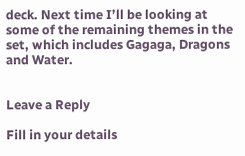deck. Next time I’ll be looking at some of the remaining themes in the set, which includes Gagaga, Dragons and Water.


Leave a Reply

Fill in your details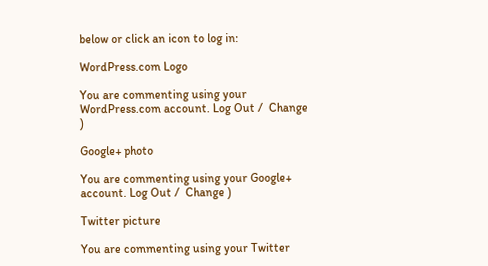below or click an icon to log in:

WordPress.com Logo

You are commenting using your WordPress.com account. Log Out /  Change )

Google+ photo

You are commenting using your Google+ account. Log Out /  Change )

Twitter picture

You are commenting using your Twitter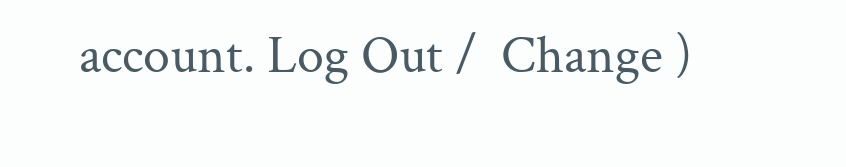account. Log Out /  Change )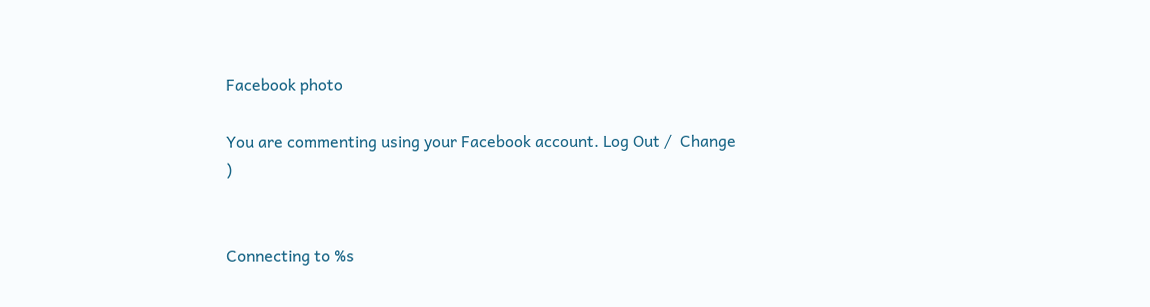Facebook photo

You are commenting using your Facebook account. Log Out /  Change )


Connecting to %s